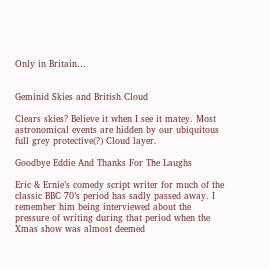Only in Britain…


Geminid Skies and British Cloud

Clears skies? Believe it when I see it matey. Most astronomical events are hidden by our ubiquitous full grey protective(?) Cloud layer.

Goodbye Eddie And Thanks For The Laughs

Eric & Ernie’s comedy script writer for much of the classic BBC 70’s period has sadly passed away. I remember him being interviewed about the pressure of writing during that period when the Xmas show was almost deemed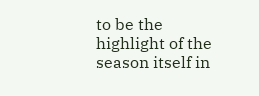to be the highlight of the season itself in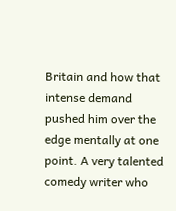Britain and how that intense demand pushed him over the edge mentally at one point. A very talented comedy writer who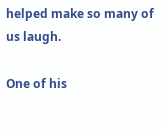helped make so many of us laugh.

One of his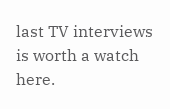last TV interviews is worth a watch here.